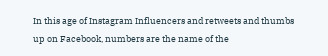In this age of Instagram Influencers and retweets and thumbs up on Facebook, numbers are the name of the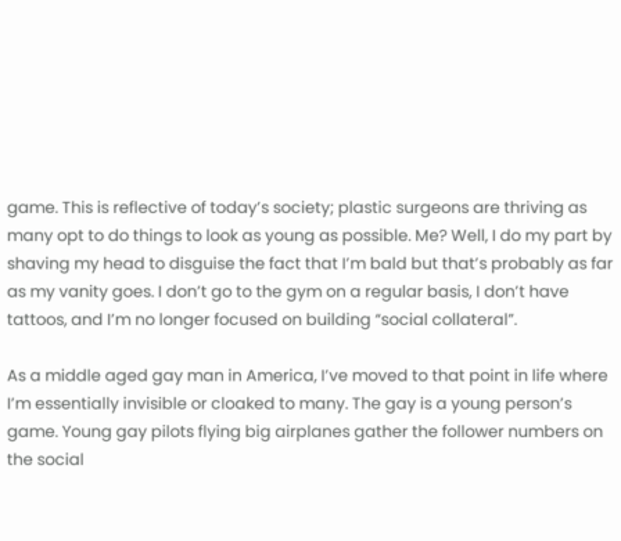game. This is reflective of today’s society; plastic surgeons are thriving as many opt to do things to look as young as possible. Me? Well, I do my part by shaving my head to disguise the fact that I’m bald but that’s probably as far as my vanity goes. I don’t go to the gym on a regular basis, I don’t have tattoos, and I’m no longer focused on building “social collateral”.

As a middle aged gay man in America, I’ve moved to that point in life where I’m essentially invisible or cloaked to many. The gay is a young person’s game. Young gay pilots flying big airplanes gather the follower numbers on the social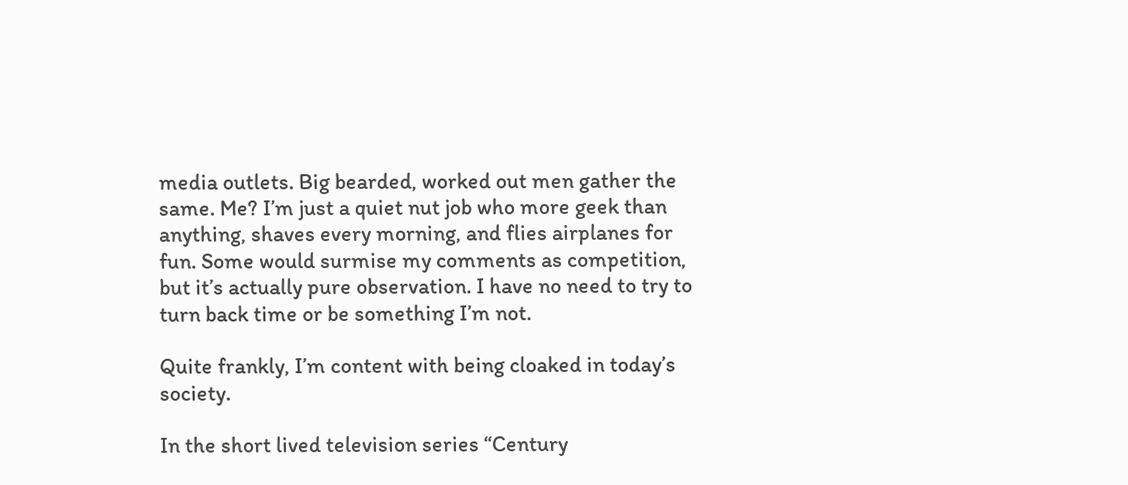media outlets. Big bearded, worked out men gather the same. Me? I’m just a quiet nut job who more geek than anything, shaves every morning, and flies airplanes for fun. Some would surmise my comments as competition, but it’s actually pure observation. I have no need to try to turn back time or be something I’m not.

Quite frankly, I’m content with being cloaked in today’s society.

In the short lived television series “Century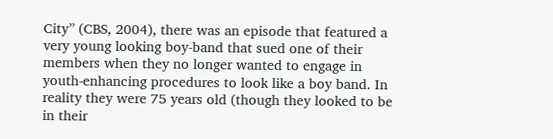City” (CBS, 2004), there was an episode that featured a very young looking boy-band that sued one of their members when they no longer wanted to engage in youth-enhancing procedures to look like a boy band. In reality they were 75 years old (though they looked to be in their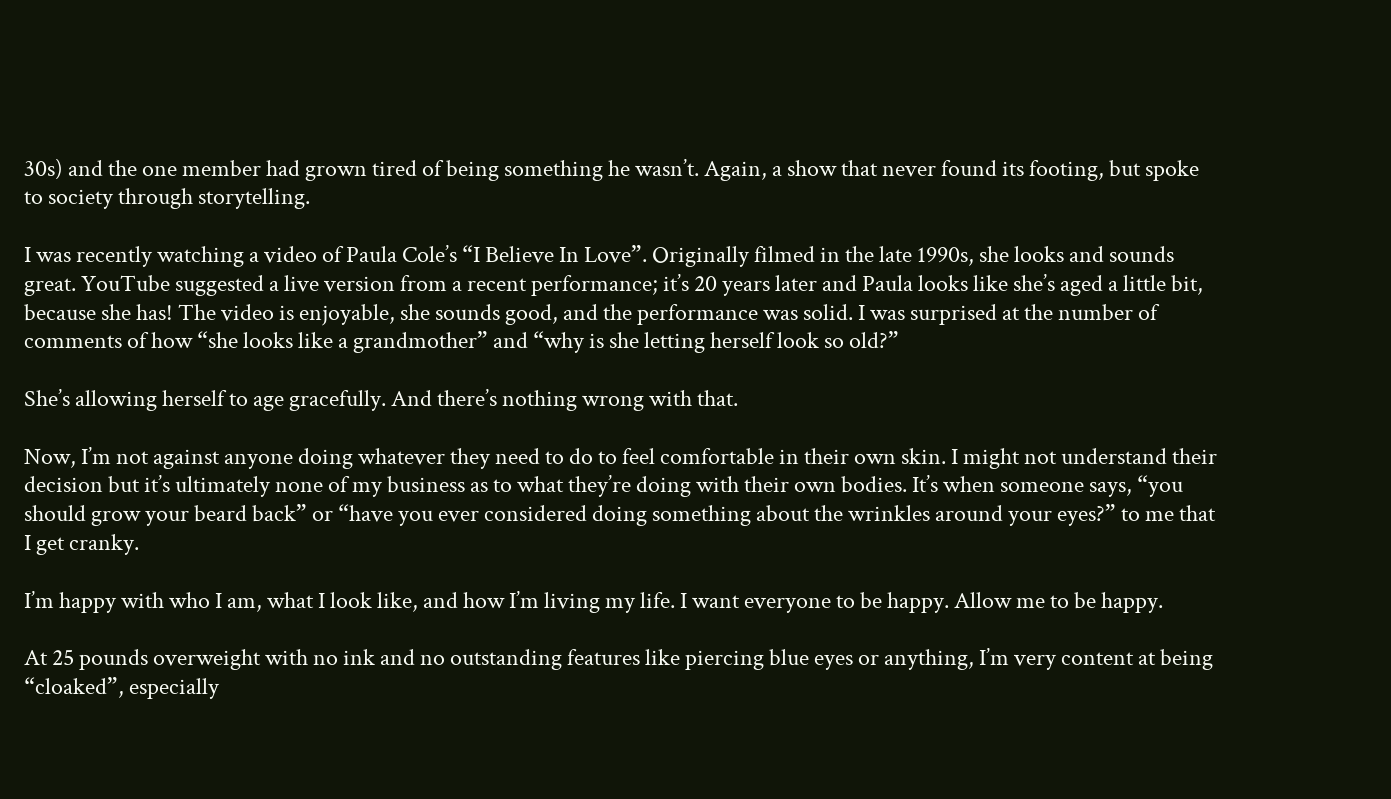30s) and the one member had grown tired of being something he wasn’t. Again, a show that never found its footing, but spoke to society through storytelling.

I was recently watching a video of Paula Cole’s “I Believe In Love”. Originally filmed in the late 1990s, she looks and sounds great. YouTube suggested a live version from a recent performance; it’s 20 years later and Paula looks like she’s aged a little bit, because she has! The video is enjoyable, she sounds good, and the performance was solid. I was surprised at the number of comments of how “she looks like a grandmother” and “why is she letting herself look so old?”

She’s allowing herself to age gracefully. And there’s nothing wrong with that.

Now, I’m not against anyone doing whatever they need to do to feel comfortable in their own skin. I might not understand their decision but it’s ultimately none of my business as to what they’re doing with their own bodies. It’s when someone says, “you should grow your beard back” or “have you ever considered doing something about the wrinkles around your eyes?” to me that I get cranky.

I’m happy with who I am, what I look like, and how I’m living my life. I want everyone to be happy. Allow me to be happy.

At 25 pounds overweight with no ink and no outstanding features like piercing blue eyes or anything, I’m very content at being “cloaked”, especially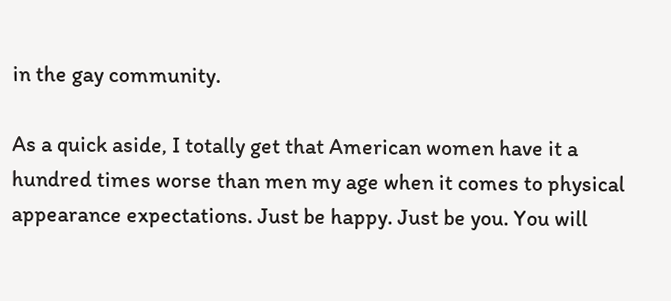in the gay community.

As a quick aside, I totally get that American women have it a hundred times worse than men my age when it comes to physical appearance expectations. Just be happy. Just be you. You will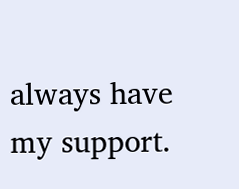always have my support.